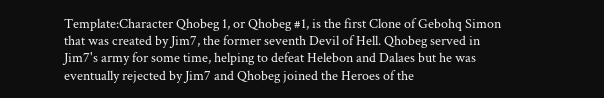Template:Character Qhobeg 1, or Qhobeg #1, is the first Clone of Gebohq Simon that was created by Jim7, the former seventh Devil of Hell. Qhobeg served in Jim7's army for some time, helping to defeat Helebon and Dalaes but he was eventually rejected by Jim7 and Qhobeg joined the Heroes of the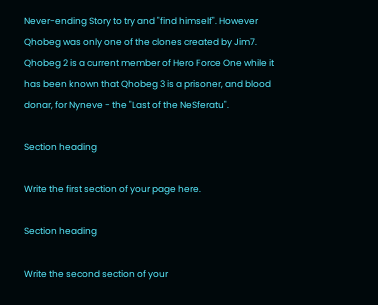Never-ending Story to try and "find himself". However Qhobeg was only one of the clones created by Jim7. Qhobeg 2 is a current member of Hero Force One while it has been known that Qhobeg 3 is a prisoner, and blood donar, for Nyneve - the "Last of the NeSferatu".

Section heading

Write the first section of your page here.

Section heading

Write the second section of your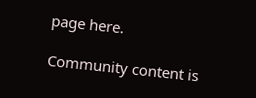page here.

Community content is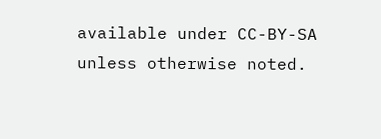available under CC-BY-SA unless otherwise noted.